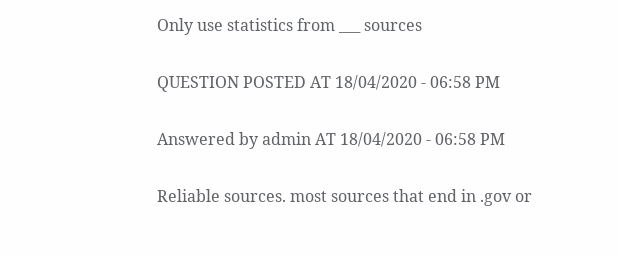Only use statistics from ___ sources

QUESTION POSTED AT 18/04/2020 - 06:58 PM

Answered by admin AT 18/04/2020 - 06:58 PM

Reliable sources. most sources that end in .gov or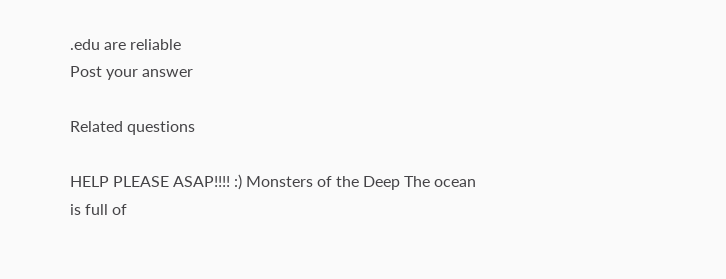.edu are reliable
Post your answer

Related questions

HELP PLEASE ASAP!!!! :) Monsters of the Deep The ocean is full of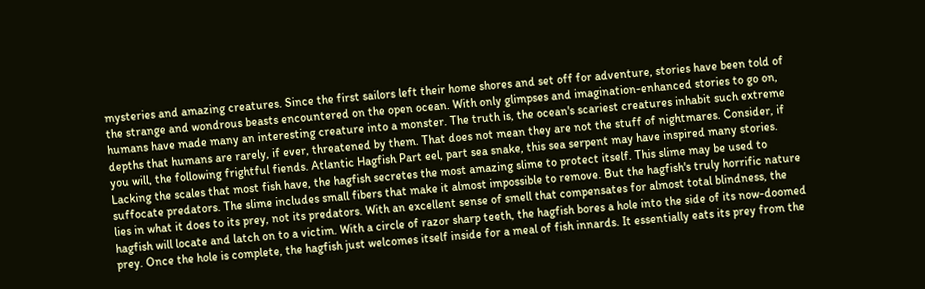mysteries and amazing creatures. Since the first sailors left their home shores and set off for adventure, stories have been told of the strange and wondrous beasts encountered on the open ocean. With only glimpses and imagination-enhanced stories to go on, humans have made many an interesting creature into a monster. The truth is, the ocean's scariest creatures inhabit such extreme depths that humans are rarely, if ever, threatened by them. That does not mean they are not the stuff of nightmares. Consider, if you will, the following frightful fiends. Atlantic Hagfish Part eel, part sea snake, this sea serpent may have inspired many stories. Lacking the scales that most fish have, the hagfish secretes the most amazing slime to protect itself. This slime may be used to suffocate predators. The slime includes small fibers that make it almost impossible to remove. But the hagfish's truly horrific nature lies in what it does to its prey, not its predators. With an excellent sense of smell that compensates for almost total blindness, the hagfish will locate and latch on to a victim. With a circle of razor sharp teeth, the hagfish bores a hole into the side of its now-doomed prey. Once the hole is complete, the hagfish just welcomes itself inside for a meal of fish innards. It essentially eats its prey from the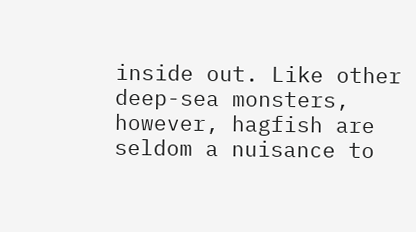inside out. Like other deep-sea monsters, however, hagfish are seldom a nuisance to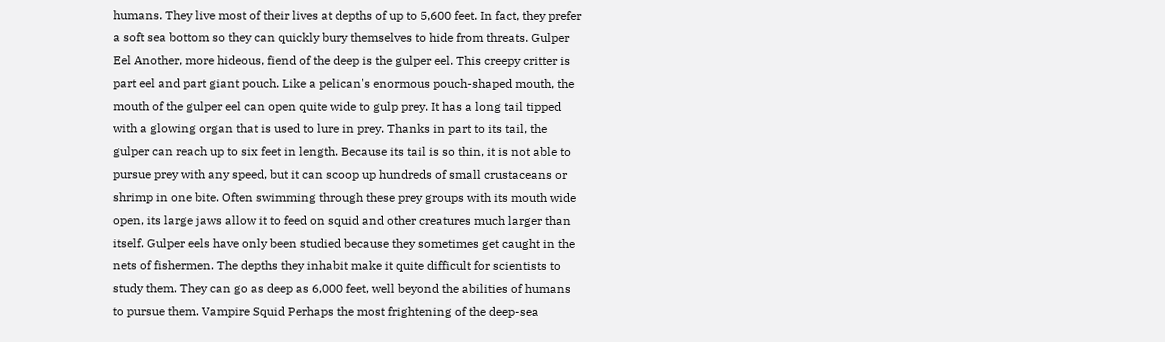humans. They live most of their lives at depths of up to 5,600 feet. In fact, they prefer a soft sea bottom so they can quickly bury themselves to hide from threats. Gulper Eel Another, more hideous, fiend of the deep is the gulper eel. This creepy critter is part eel and part giant pouch. Like a pelican's enormous pouch-shaped mouth, the mouth of the gulper eel can open quite wide to gulp prey. It has a long tail tipped with a glowing organ that is used to lure in prey. Thanks in part to its tail, the gulper can reach up to six feet in length. Because its tail is so thin, it is not able to pursue prey with any speed, but it can scoop up hundreds of small crustaceans or shrimp in one bite. Often swimming through these prey groups with its mouth wide open, its large jaws allow it to feed on squid and other creatures much larger than itself. Gulper eels have only been studied because they sometimes get caught in the nets of fishermen. The depths they inhabit make it quite difficult for scientists to study them. They can go as deep as 6,000 feet, well beyond the abilities of humans to pursue them. Vampire Squid Perhaps the most frightening of the deep-sea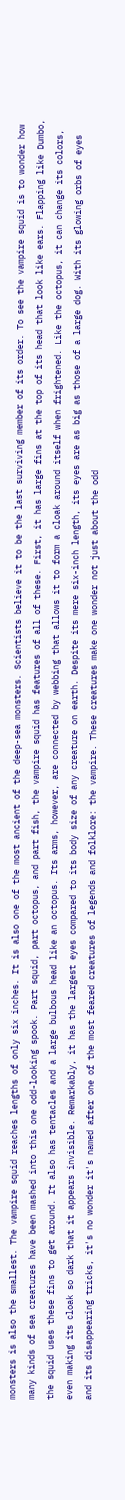monsters is also the smallest. The vampire squid reaches lengths of only six inches. It is also one of the most ancient of the deep-sea monsters. Scientists believe it to be the last surviving member of its order. To see the vampire squid is to wonder how many kinds of sea creatures have been mashed into this one odd-looking spook. Part squid, part octopus, and part fish, the vampire squid has features of all of these. First, it has large fins at the top of its head that look like ears. Flapping like Dumbo, the squid uses these fins to get around. It also has tentacles and a large bulbous head like an octopus. Its arms, however, are connected by webbing that allows it to form a cloak around itself when frightened. Like the octopus, it can change its colors, even making its cloak so dark that it appears invisible. Remarkably, it has the largest eyes compared to its body size of any creature on earth. Despite its mere six-inch length, its eyes are as big as those of a large dog. With its glowing orbs of eyes and its disappearing tricks, it's no wonder it's named after one of the most feared creatures of legends and folklore: the vampire. These creatures make one wonder not just about the odd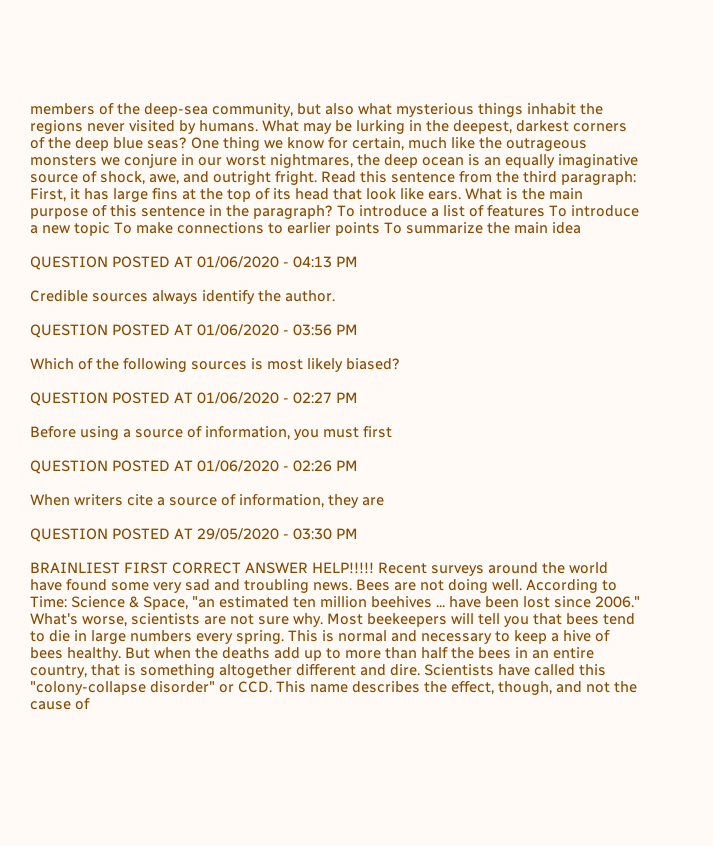members of the deep-sea community, but also what mysterious things inhabit the regions never visited by humans. What may be lurking in the deepest, darkest corners of the deep blue seas? One thing we know for certain, much like the outrageous monsters we conjure in our worst nightmares, the deep ocean is an equally imaginative source of shock, awe, and outright fright. Read this sentence from the third paragraph: First, it has large fins at the top of its head that look like ears. What is the main purpose of this sentence in the paragraph? To introduce a list of features To introduce a new topic To make connections to earlier points To summarize the main idea

QUESTION POSTED AT 01/06/2020 - 04:13 PM

Credible sources always identify the author.

QUESTION POSTED AT 01/06/2020 - 03:56 PM

Which of the following sources is most likely biased?

QUESTION POSTED AT 01/06/2020 - 02:27 PM

Before using a source of information, you must first

QUESTION POSTED AT 01/06/2020 - 02:26 PM

When writers cite a source of information, they are

QUESTION POSTED AT 29/05/2020 - 03:30 PM

BRAINLIEST FIRST CORRECT ANSWER HELP!!!!! Recent surveys around the world have found some very sad and troubling news. Bees are not doing well. According to Time: Science & Space, "an estimated ten million beehives ... have been lost since 2006." What's worse, scientists are not sure why. Most beekeepers will tell you that bees tend to die in large numbers every spring. This is normal and necessary to keep a hive of bees healthy. But when the deaths add up to more than half the bees in an entire country, that is something altogether different and dire. Scientists have called this "colony-collapse disorder" or CCD. This name describes the effect, though, and not the cause of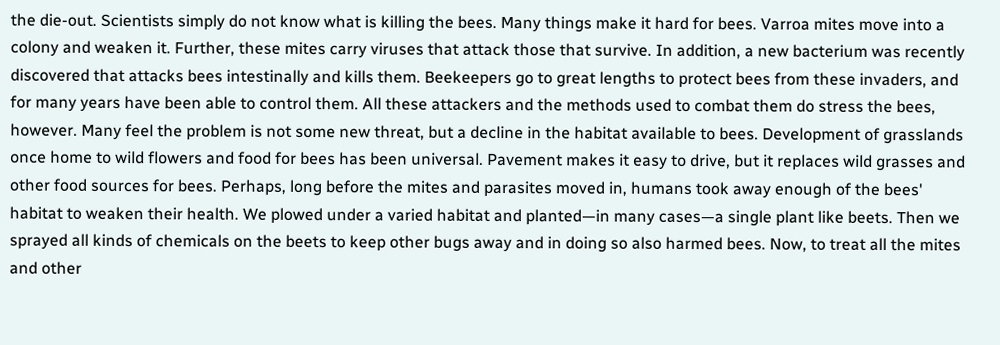the die-out. Scientists simply do not know what is killing the bees. Many things make it hard for bees. Varroa mites move into a colony and weaken it. Further, these mites carry viruses that attack those that survive. In addition, a new bacterium was recently discovered that attacks bees intestinally and kills them. Beekeepers go to great lengths to protect bees from these invaders, and for many years have been able to control them. All these attackers and the methods used to combat them do stress the bees, however. Many feel the problem is not some new threat, but a decline in the habitat available to bees. Development of grasslands once home to wild flowers and food for bees has been universal. Pavement makes it easy to drive, but it replaces wild grasses and other food sources for bees. Perhaps, long before the mites and parasites moved in, humans took away enough of the bees' habitat to weaken their health. We plowed under a varied habitat and planted—in many cases—a single plant like beets. Then we sprayed all kinds of chemicals on the beets to keep other bugs away and in doing so also harmed bees. Now, to treat all the mites and other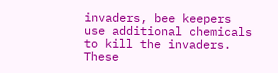invaders, bee keepers use additional chemicals to kill the invaders. These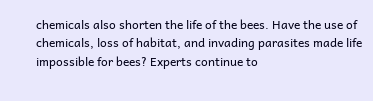chemicals also shorten the life of the bees. Have the use of chemicals, loss of habitat, and invading parasites made life impossible for bees? Experts continue to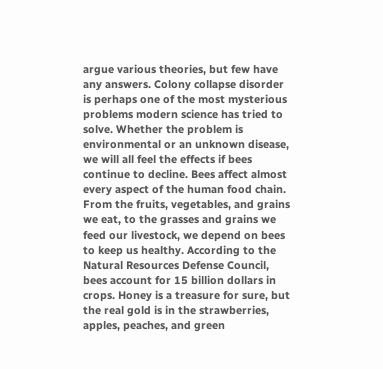argue various theories, but few have any answers. Colony collapse disorder is perhaps one of the most mysterious problems modern science has tried to solve. Whether the problem is environmental or an unknown disease, we will all feel the effects if bees continue to decline. Bees affect almost every aspect of the human food chain. From the fruits, vegetables, and grains we eat, to the grasses and grains we feed our livestock, we depend on bees to keep us healthy. According to the Natural Resources Defense Council, bees account for 15 billion dollars in crops. Honey is a treasure for sure, but the real gold is in the strawberries, apples, peaches, and green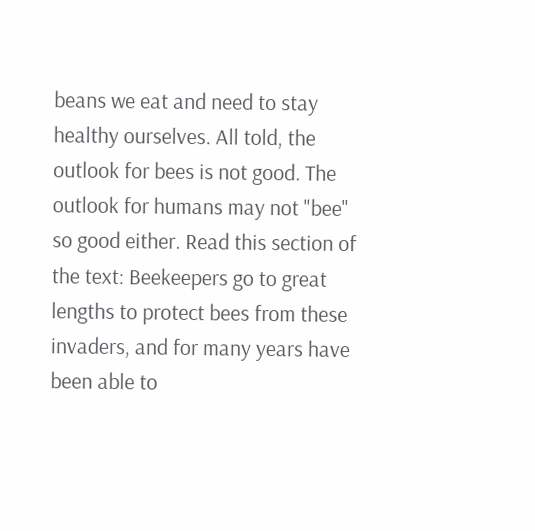beans we eat and need to stay healthy ourselves. All told, the outlook for bees is not good. The outlook for humans may not "bee" so good either. Read this section of the text: Beekeepers go to great lengths to protect bees from these invaders, and for many years have been able to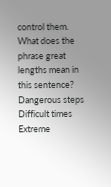control them. What does the phrase great lengths mean in this sentence? Dangerous steps Difficult times Extreme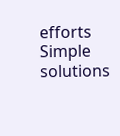efforts Simple solutions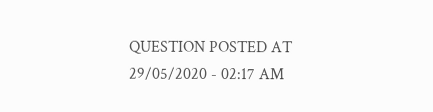QUESTION POSTED AT 29/05/2020 - 02:17 AM